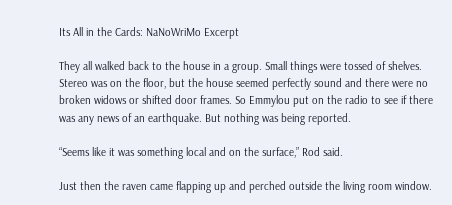Its All in the Cards: NaNoWriMo Excerpt

They all walked back to the house in a group. Small things were tossed of shelves. Stereo was on the floor, but the house seemed perfectly sound and there were no broken widows or shifted door frames. So Emmylou put on the radio to see if there was any news of an earthquake. But nothing was being reported.

“Seems like it was something local and on the surface,” Rod said.

Just then the raven came flapping up and perched outside the living room window.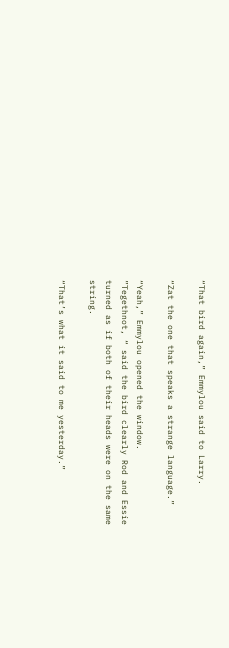“That bird again,” Emmylou said to Larry.

“Zat the one that speaks a strange language.”

“Yeah,” Emmylou opened the window.
”Tegethnot, “ said the bird clearly Rod and Essie turned as if both of their heads were on the same string.

“That’s what it said to me yesterday.”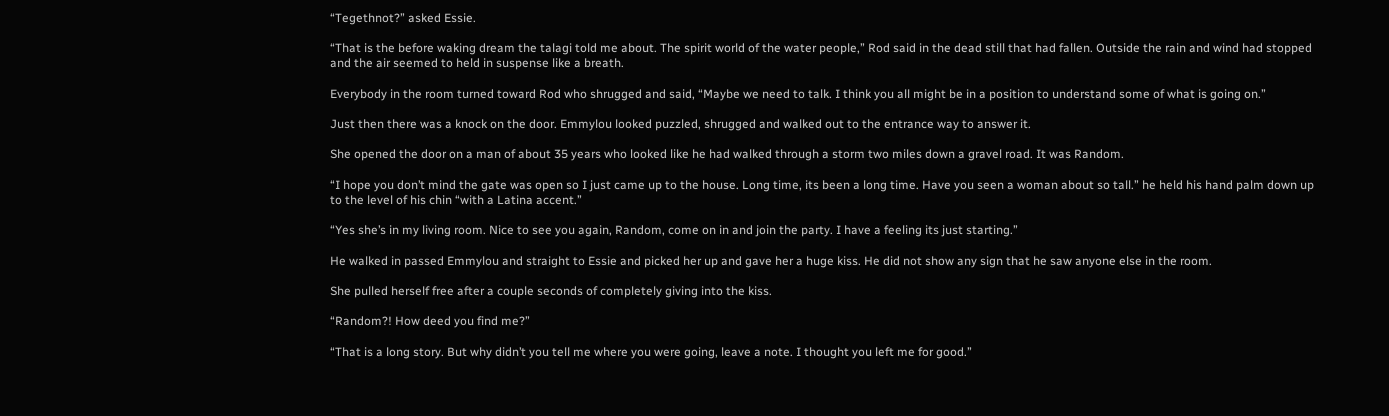“Tegethnot?” asked Essie.

“That is the before waking dream the talagi told me about. The spirit world of the water people,” Rod said in the dead still that had fallen. Outside the rain and wind had stopped and the air seemed to held in suspense like a breath.

Everybody in the room turned toward Rod who shrugged and said, “Maybe we need to talk. I think you all might be in a position to understand some of what is going on.”

Just then there was a knock on the door. Emmylou looked puzzled, shrugged and walked out to the entrance way to answer it.

She opened the door on a man of about 35 years who looked like he had walked through a storm two miles down a gravel road. It was Random.

“I hope you don’t mind the gate was open so I just came up to the house. Long time, its been a long time. Have you seen a woman about so tall.” he held his hand palm down up to the level of his chin “with a Latina accent.”

“Yes she’s in my living room. Nice to see you again, Random, come on in and join the party. I have a feeling its just starting.”

He walked in passed Emmylou and straight to Essie and picked her up and gave her a huge kiss. He did not show any sign that he saw anyone else in the room.

She pulled herself free after a couple seconds of completely giving into the kiss.

“Random?! How deed you find me?”

“That is a long story. But why didn’t you tell me where you were going, leave a note. I thought you left me for good.”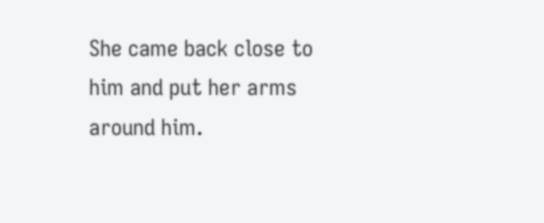She came back close to him and put her arms around him.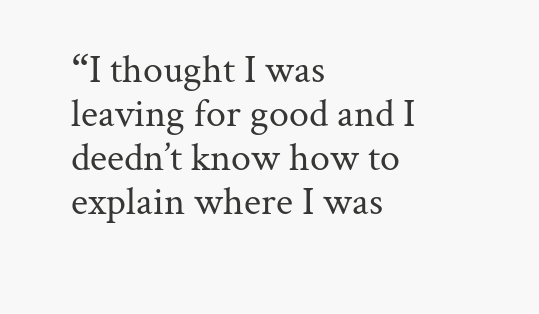“I thought I was leaving for good and I deedn’t know how to explain where I was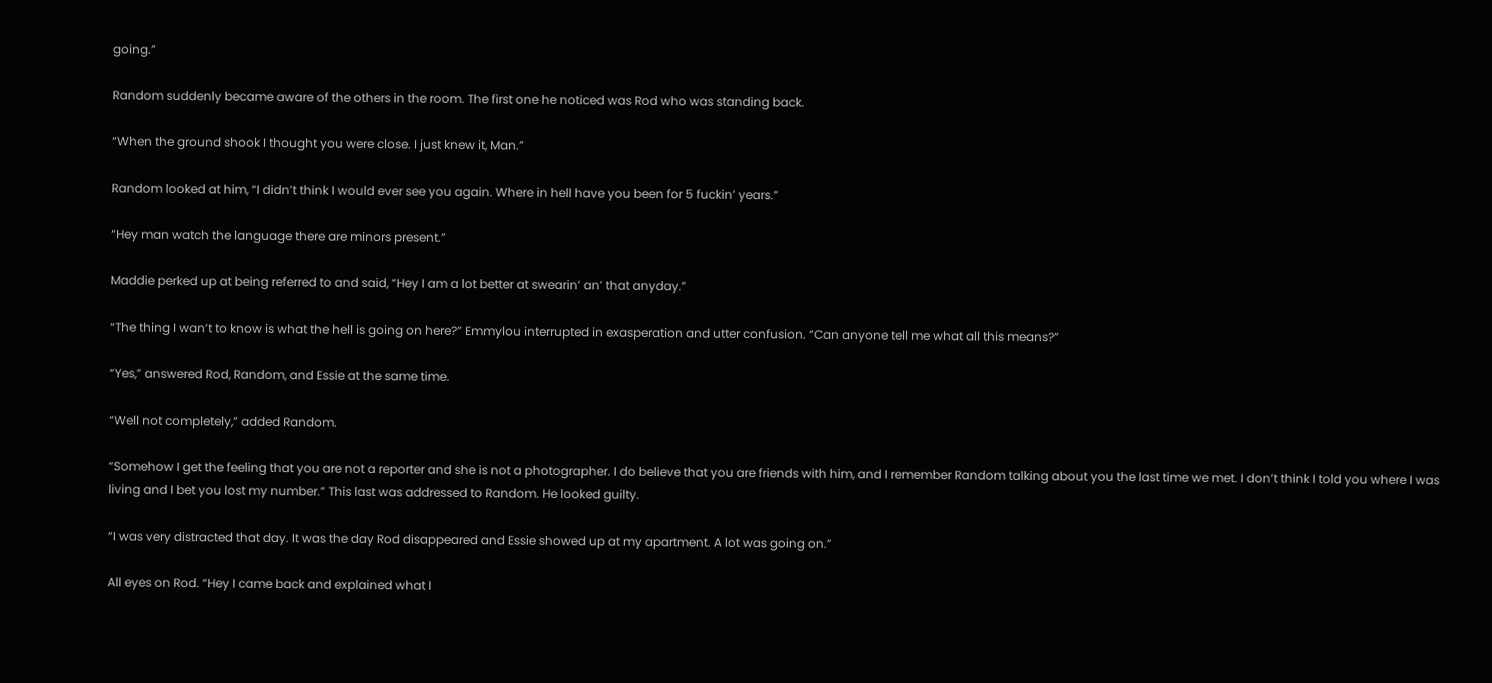going.”

Random suddenly became aware of the others in the room. The first one he noticed was Rod who was standing back.

“When the ground shook I thought you were close. I just knew it, Man.”

Random looked at him, “I didn’t think I would ever see you again. Where in hell have you been for 5 fuckin’ years.”

“Hey man watch the language there are minors present.”

Maddie perked up at being referred to and said, “Hey I am a lot better at swearin’ an’ that anyday.”

“The thing I wan’t to know is what the hell is going on here?” Emmylou interrupted in exasperation and utter confusion. “Can anyone tell me what all this means?”

“Yes,” answered Rod, Random, and Essie at the same time.

“Well not completely,” added Random.

“Somehow I get the feeling that you are not a reporter and she is not a photographer. I do believe that you are friends with him, and I remember Random talking about you the last time we met. I don’t think I told you where I was living and I bet you lost my number.” This last was addressed to Random. He looked guilty.

“I was very distracted that day. It was the day Rod disappeared and Essie showed up at my apartment. A lot was going on.”

All eyes on Rod. “Hey I came back and explained what I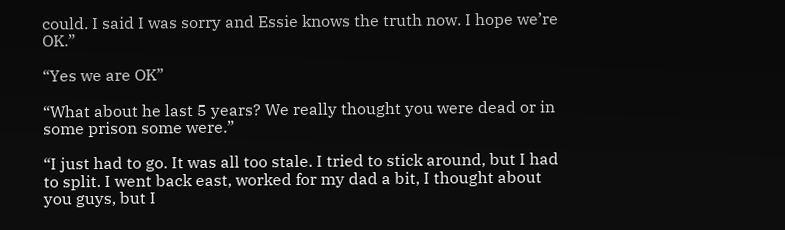could. I said I was sorry and Essie knows the truth now. I hope we’re OK.”

“Yes we are OK”

“What about he last 5 years? We really thought you were dead or in some prison some were.”

“I just had to go. It was all too stale. I tried to stick around, but I had to split. I went back east, worked for my dad a bit, I thought about you guys, but I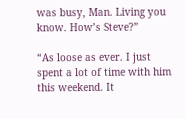was busy, Man. Living you know. How’s Steve?”

“As loose as ever. I just spent a lot of time with him this weekend. It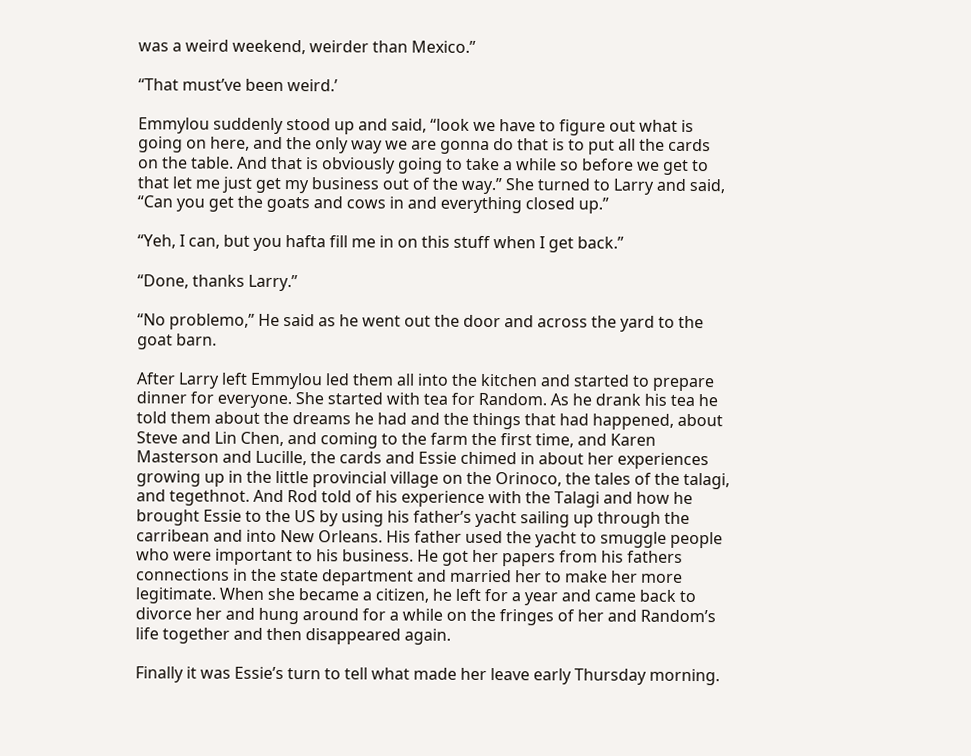was a weird weekend, weirder than Mexico.”

“That must’ve been weird.’

Emmylou suddenly stood up and said, “look we have to figure out what is going on here, and the only way we are gonna do that is to put all the cards on the table. And that is obviously going to take a while so before we get to that let me just get my business out of the way.” She turned to Larry and said, “Can you get the goats and cows in and everything closed up.”

“Yeh, I can, but you hafta fill me in on this stuff when I get back.”

“Done, thanks Larry.”

“No problemo,” He said as he went out the door and across the yard to the goat barn.

After Larry left Emmylou led them all into the kitchen and started to prepare dinner for everyone. She started with tea for Random. As he drank his tea he told them about the dreams he had and the things that had happened, about Steve and Lin Chen, and coming to the farm the first time, and Karen Masterson and Lucille, the cards and Essie chimed in about her experiences growing up in the little provincial village on the Orinoco, the tales of the talagi, and tegethnot. And Rod told of his experience with the Talagi and how he brought Essie to the US by using his father’s yacht sailing up through the carribean and into New Orleans. His father used the yacht to smuggle people who were important to his business. He got her papers from his fathers connections in the state department and married her to make her more legitimate. When she became a citizen, he left for a year and came back to divorce her and hung around for a while on the fringes of her and Random’s life together and then disappeared again.

Finally it was Essie’s turn to tell what made her leave early Thursday morning.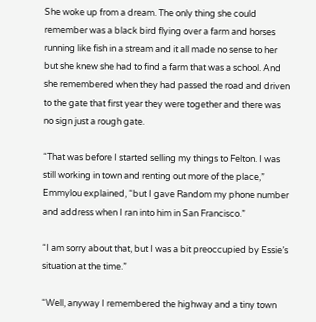She woke up from a dream. The only thing she could remember was a black bird flying over a farm and horses running like fish in a stream and it all made no sense to her but she knew she had to find a farm that was a school. And she remembered when they had passed the road and driven to the gate that first year they were together and there was no sign just a rough gate.

“That was before I started selling my things to Felton. I was still working in town and renting out more of the place,” Emmylou explained, “but I gave Random my phone number and address when I ran into him in San Francisco.”

“I am sorry about that, but I was a bit preoccupied by Essie’s situation at the time.”

“Well, anyway I remembered the highway and a tiny town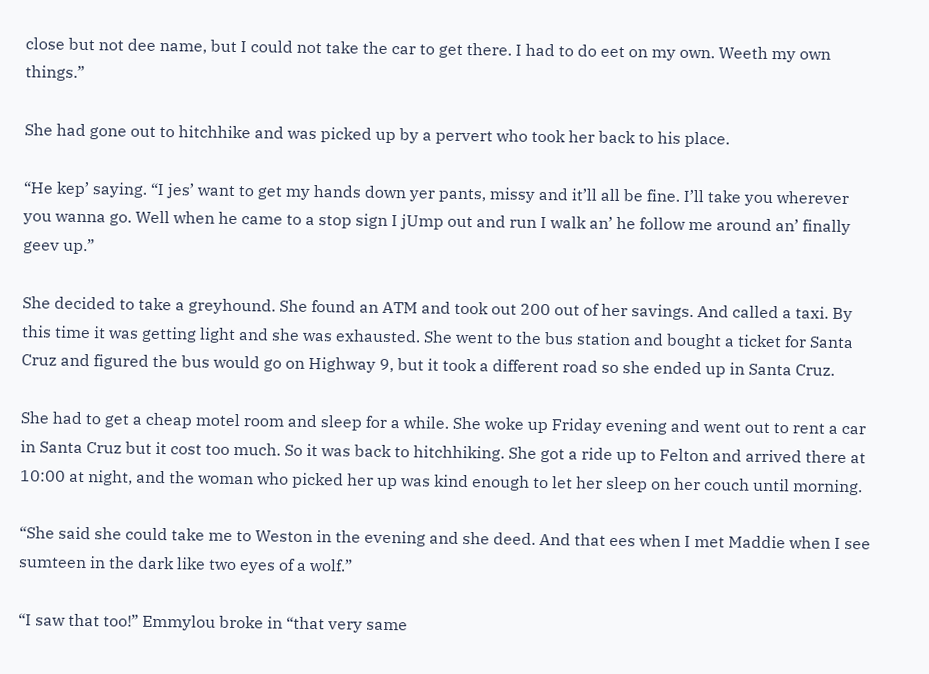close but not dee name, but I could not take the car to get there. I had to do eet on my own. Weeth my own things.”

She had gone out to hitchhike and was picked up by a pervert who took her back to his place.

“He kep’ saying. “I jes’ want to get my hands down yer pants, missy and it’ll all be fine. I’ll take you wherever you wanna go. Well when he came to a stop sign I jUmp out and run I walk an’ he follow me around an’ finally geev up.”

She decided to take a greyhound. She found an ATM and took out 200 out of her savings. And called a taxi. By this time it was getting light and she was exhausted. She went to the bus station and bought a ticket for Santa Cruz and figured the bus would go on Highway 9, but it took a different road so she ended up in Santa Cruz.

She had to get a cheap motel room and sleep for a while. She woke up Friday evening and went out to rent a car in Santa Cruz but it cost too much. So it was back to hitchhiking. She got a ride up to Felton and arrived there at 10:00 at night, and the woman who picked her up was kind enough to let her sleep on her couch until morning.

“She said she could take me to Weston in the evening and she deed. And that ees when I met Maddie when I see sumteen in the dark like two eyes of a wolf.”

“I saw that too!” Emmylou broke in “that very same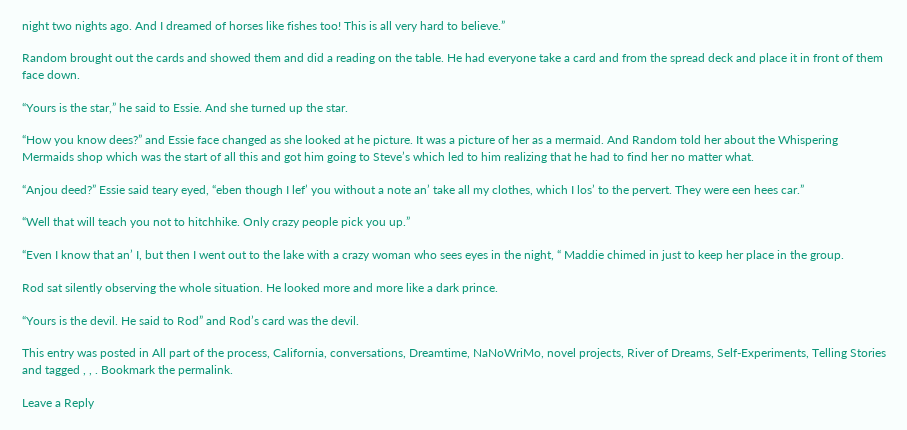night two nights ago. And I dreamed of horses like fishes too! This is all very hard to believe.”

Random brought out the cards and showed them and did a reading on the table. He had everyone take a card and from the spread deck and place it in front of them face down.

“Yours is the star,” he said to Essie. And she turned up the star.

“How you know dees?” and Essie face changed as she looked at he picture. It was a picture of her as a mermaid. And Random told her about the Whispering Mermaids shop which was the start of all this and got him going to Steve’s which led to him realizing that he had to find her no matter what.

“Anjou deed?” Essie said teary eyed, “eben though I lef’ you without a note an’ take all my clothes, which I los’ to the pervert. They were een hees car.”

“Well that will teach you not to hitchhike. Only crazy people pick you up.”

“Even I know that an’ I, but then I went out to the lake with a crazy woman who sees eyes in the night, “ Maddie chimed in just to keep her place in the group.

Rod sat silently observing the whole situation. He looked more and more like a dark prince.

“Yours is the devil. He said to Rod” and Rod’s card was the devil.

This entry was posted in All part of the process, California, conversations, Dreamtime, NaNoWriMo, novel projects, River of Dreams, Self-Experiments, Telling Stories and tagged , , . Bookmark the permalink.

Leave a Reply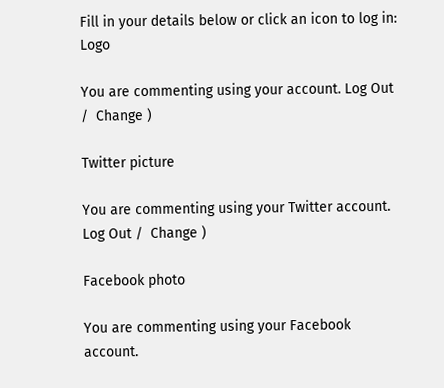Fill in your details below or click an icon to log in: Logo

You are commenting using your account. Log Out /  Change )

Twitter picture

You are commenting using your Twitter account. Log Out /  Change )

Facebook photo

You are commenting using your Facebook account.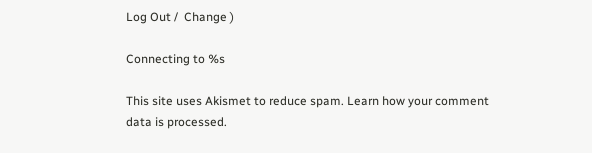Log Out /  Change )

Connecting to %s

This site uses Akismet to reduce spam. Learn how your comment data is processed.